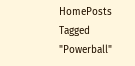HomePosts Tagged "Powerball"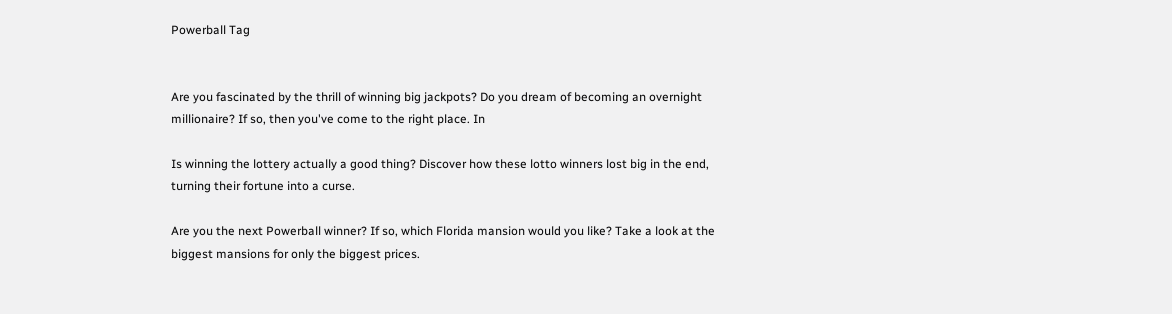Powerball Tag


Are you fascinated by the thrill of winning big jackpots? Do you dream of becoming an overnight millionaire? If so, then you've come to the right place. In

Is winning the lottery actually a good thing? Discover how these lotto winners lost big in the end, turning their fortune into a curse.

Are you the next Powerball winner? If so, which Florida mansion would you like? Take a look at the biggest mansions for only the biggest prices.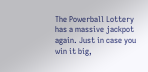The Powerball Lottery has a massive jackpot again. Just in case you win it big,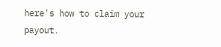here's how to claim your payout.